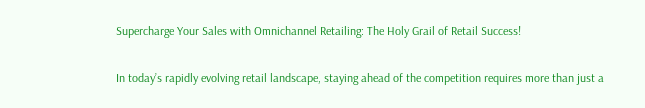Supercharge Your Sales with Omnichannel Retailing: The Holy Grail of Retail Success!

In today’s rapidly evolving retail landscape, staying ahead of the competition requires more than just a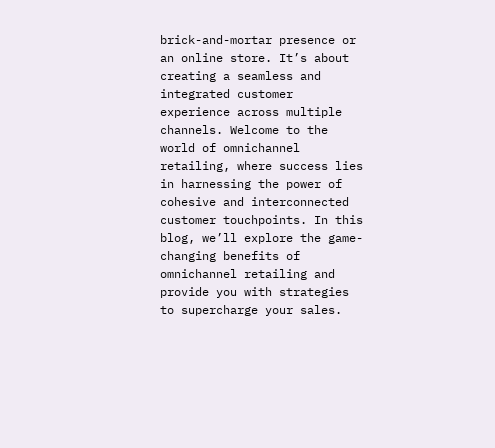brick-and-mortar presence or an online store. It’s about creating a seamless and integrated customer experience across multiple channels. Welcome to the world of omnichannel retailing, where success lies in harnessing the power of cohesive and interconnected customer touchpoints. In this blog, we’ll explore the game-changing benefits of omnichannel retailing and provide you with strategies to supercharge your sales.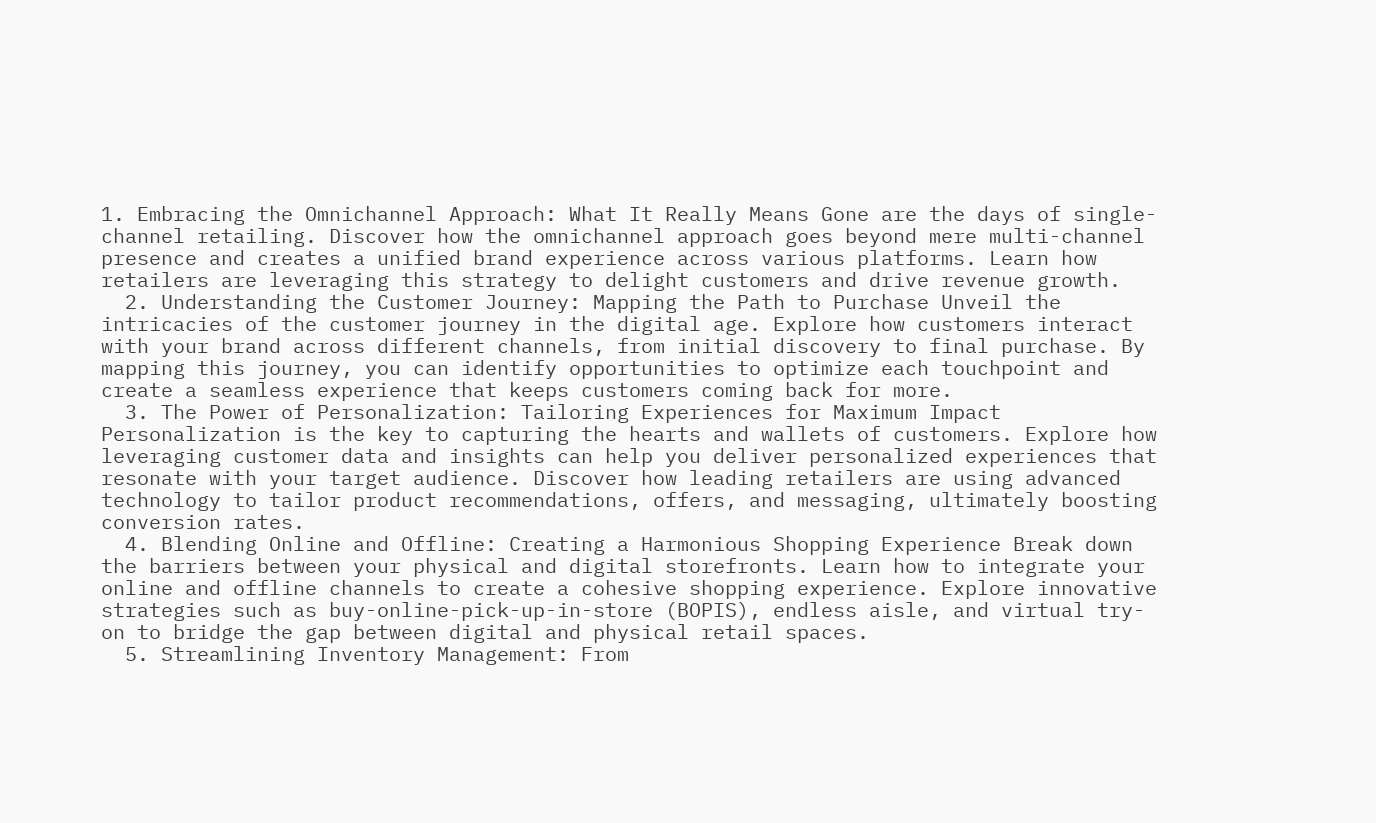1. Embracing the Omnichannel Approach: What It Really Means Gone are the days of single-channel retailing. Discover how the omnichannel approach goes beyond mere multi-channel presence and creates a unified brand experience across various platforms. Learn how retailers are leveraging this strategy to delight customers and drive revenue growth.
  2. Understanding the Customer Journey: Mapping the Path to Purchase Unveil the intricacies of the customer journey in the digital age. Explore how customers interact with your brand across different channels, from initial discovery to final purchase. By mapping this journey, you can identify opportunities to optimize each touchpoint and create a seamless experience that keeps customers coming back for more.
  3. The Power of Personalization: Tailoring Experiences for Maximum Impact Personalization is the key to capturing the hearts and wallets of customers. Explore how leveraging customer data and insights can help you deliver personalized experiences that resonate with your target audience. Discover how leading retailers are using advanced technology to tailor product recommendations, offers, and messaging, ultimately boosting conversion rates.
  4. Blending Online and Offline: Creating a Harmonious Shopping Experience Break down the barriers between your physical and digital storefronts. Learn how to integrate your online and offline channels to create a cohesive shopping experience. Explore innovative strategies such as buy-online-pick-up-in-store (BOPIS), endless aisle, and virtual try-on to bridge the gap between digital and physical retail spaces.
  5. Streamlining Inventory Management: From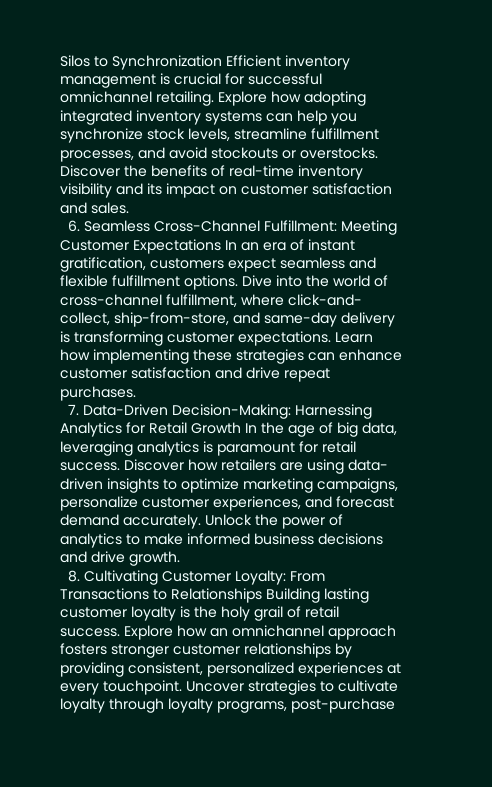Silos to Synchronization Efficient inventory management is crucial for successful omnichannel retailing. Explore how adopting integrated inventory systems can help you synchronize stock levels, streamline fulfillment processes, and avoid stockouts or overstocks. Discover the benefits of real-time inventory visibility and its impact on customer satisfaction and sales.
  6. Seamless Cross-Channel Fulfillment: Meeting Customer Expectations In an era of instant gratification, customers expect seamless and flexible fulfillment options. Dive into the world of cross-channel fulfillment, where click-and-collect, ship-from-store, and same-day delivery is transforming customer expectations. Learn how implementing these strategies can enhance customer satisfaction and drive repeat purchases.
  7. Data-Driven Decision-Making: Harnessing Analytics for Retail Growth In the age of big data, leveraging analytics is paramount for retail success. Discover how retailers are using data-driven insights to optimize marketing campaigns, personalize customer experiences, and forecast demand accurately. Unlock the power of analytics to make informed business decisions and drive growth.
  8. Cultivating Customer Loyalty: From Transactions to Relationships Building lasting customer loyalty is the holy grail of retail success. Explore how an omnichannel approach fosters stronger customer relationships by providing consistent, personalized experiences at every touchpoint. Uncover strategies to cultivate loyalty through loyalty programs, post-purchase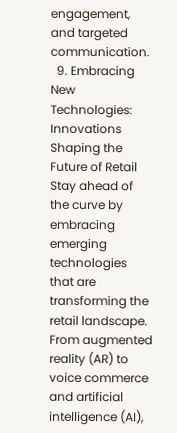engagement, and targeted communication.
  9. Embracing New Technologies: Innovations Shaping the Future of Retail Stay ahead of the curve by embracing emerging technologies that are transforming the retail landscape. From augmented reality (AR) to voice commerce and artificial intelligence (AI),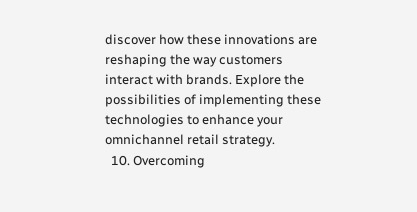discover how these innovations are reshaping the way customers interact with brands. Explore the possibilities of implementing these technologies to enhance your omnichannel retail strategy.
  10. Overcoming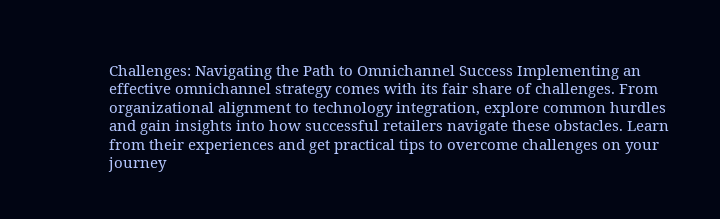Challenges: Navigating the Path to Omnichannel Success Implementing an effective omnichannel strategy comes with its fair share of challenges. From organizational alignment to technology integration, explore common hurdles and gain insights into how successful retailers navigate these obstacles. Learn from their experiences and get practical tips to overcome challenges on your journey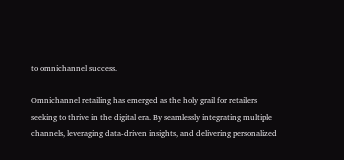to omnichannel success.

Omnichannel retailing has emerged as the holy grail for retailers seeking to thrive in the digital era. By seamlessly integrating multiple channels, leveraging data-driven insights, and delivering personalized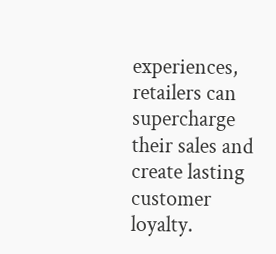experiences, retailers can supercharge their sales and create lasting customer loyalty.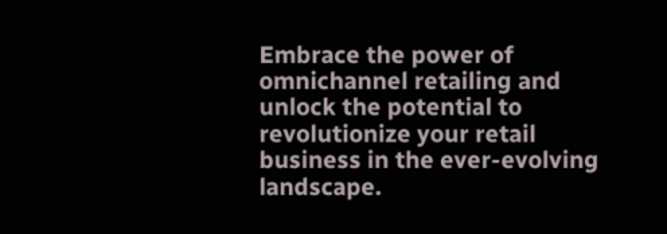Embrace the power of omnichannel retailing and unlock the potential to revolutionize your retail business in the ever-evolving landscape.